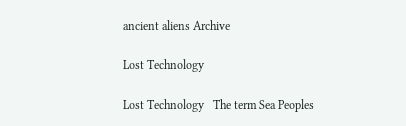ancient aliens Archive

Lost Technology

Lost Technology   The term Sea Peoples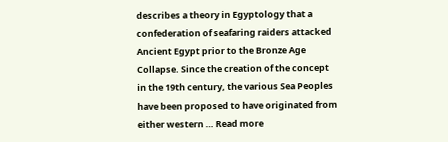describes a theory in Egyptology that a confederation of seafaring raiders attacked Ancient Egypt prior to the Bronze Age Collapse. Since the creation of the concept in the 19th century, the various Sea Peoples have been proposed to have originated from either western … Read more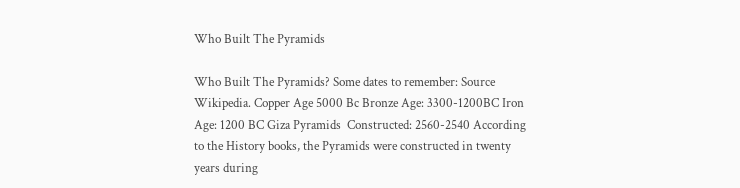Who Built The Pyramids

Who Built The Pyramids? Some dates to remember: Source Wikipedia. Copper Age 5000 Bc Bronze Age: 3300-1200BC Iron Age: 1200 BC Giza Pyramids  Constructed: 2560-2540 According to the History books, the Pyramids were constructed in twenty years during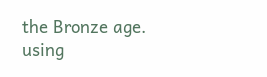the Bronze age. using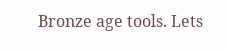Bronze age tools. Lets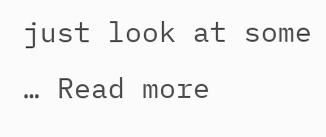just look at some … Read more